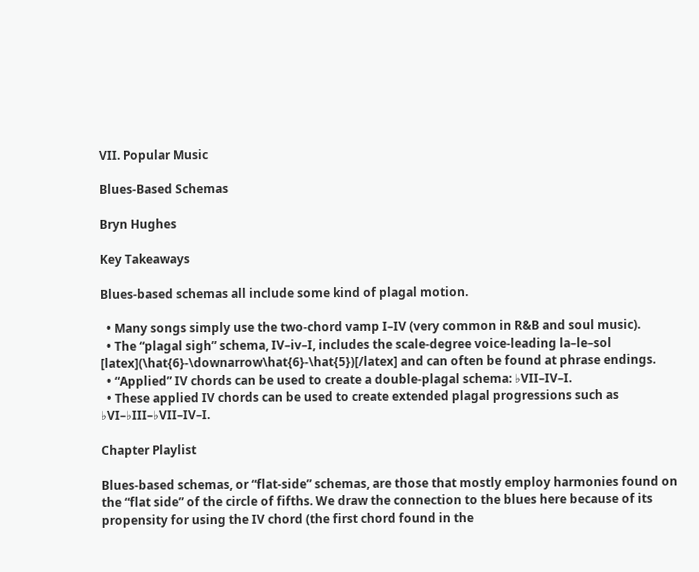VII. Popular Music

Blues-Based Schemas

Bryn Hughes

Key Takeaways

Blues-based schemas all include some kind of plagal motion.

  • Many songs simply use the two-chord vamp I–IV (very common in R&B and soul music).
  • The “plagal sigh” schema, IV–iv–I, includes the scale-degree voice-leading la–le–sol [latex](\hat{6}-\downarrow\hat{6}-\hat{5})[/latex] and can often be found at phrase endings.
  • “Applied” IV chords can be used to create a double-plagal schema: ♭VII–IV–I.
  • These applied IV chords can be used to create extended plagal progressions such as ♭VI–♭III–♭VII–IV–I.

Chapter Playlist

Blues-based schemas, or “flat-side” schemas, are those that mostly employ harmonies found on the “flat side” of the circle of fifths. We draw the connection to the blues here because of its propensity for using the IV chord (the first chord found in the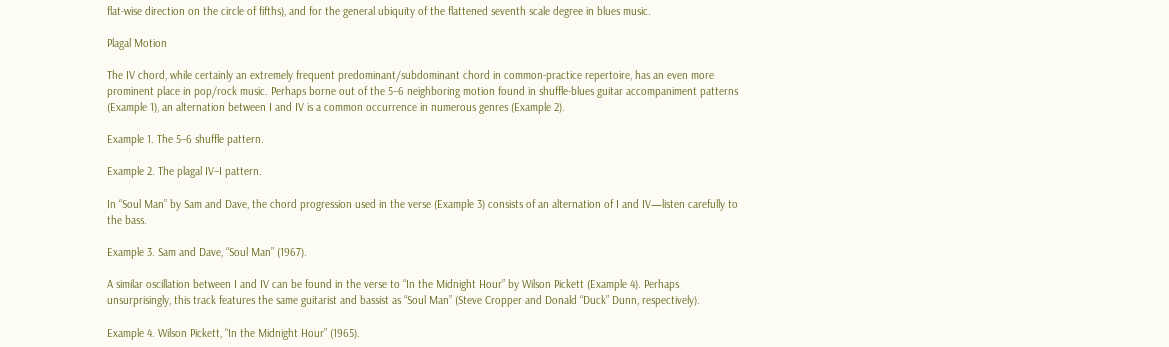flat-wise direction on the circle of fifths), and for the general ubiquity of the flattened seventh scale degree in blues music.

Plagal Motion

The IV chord, while certainly an extremely frequent predominant/subdominant chord in common-practice repertoire, has an even more prominent place in pop/rock music. Perhaps borne out of the 5–6 neighboring motion found in shuffle-blues guitar accompaniment patterns (Example 1), an alternation between I and IV is a common occurrence in numerous genres (Example 2).

Example 1. The 5–6 shuffle pattern.

Example 2. The plagal IV–I pattern.

In “Soul Man” by Sam and Dave, the chord progression used in the verse (Example 3) consists of an alternation of I and IV—listen carefully to the bass.

Example 3. Sam and Dave, “Soul Man” (1967).

A similar oscillation between I and IV can be found in the verse to “In the Midnight Hour” by Wilson Pickett (Example 4). Perhaps unsurprisingly, this track features the same guitarist and bassist as “Soul Man” (Steve Cropper and Donald “Duck” Dunn, respectively).

Example 4. Wilson Pickett, “In the Midnight Hour” (1965).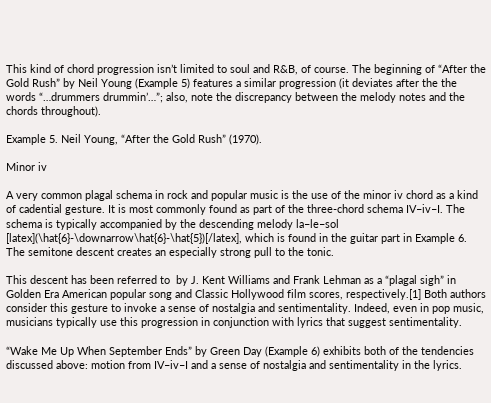This kind of chord progression isn’t limited to soul and R&B, of course. The beginning of “After the Gold Rush” by Neil Young (Example 5) features a similar progression (it deviates after the the words “…drummers drummin’…”; also, note the discrepancy between the melody notes and the chords throughout).

Example 5. Neil Young, “After the Gold Rush” (1970).

Minor iv

A very common plagal schema in rock and popular music is the use of the minor iv chord as a kind of cadential gesture. It is most commonly found as part of the three-chord schema IV–iv–I. The schema is typically accompanied by the descending melody la–le–sol [latex](\hat{6}-\downarrow\hat{6}-\hat{5})[/latex], which is found in the guitar part in Example 6. The semitone descent creates an especially strong pull to the tonic.

This descent has been referred to  by J. Kent Williams and Frank Lehman as a “plagal sigh” in Golden Era American popular song and Classic Hollywood film scores, respectively.[1] Both authors consider this gesture to invoke a sense of nostalgia and sentimentality. Indeed, even in pop music, musicians typically use this progression in conjunction with lyrics that suggest sentimentality.

“Wake Me Up When September Ends” by Green Day (Example 6) exhibits both of the tendencies discussed above: motion from IV–iv–I and a sense of nostalgia and sentimentality in the lyrics.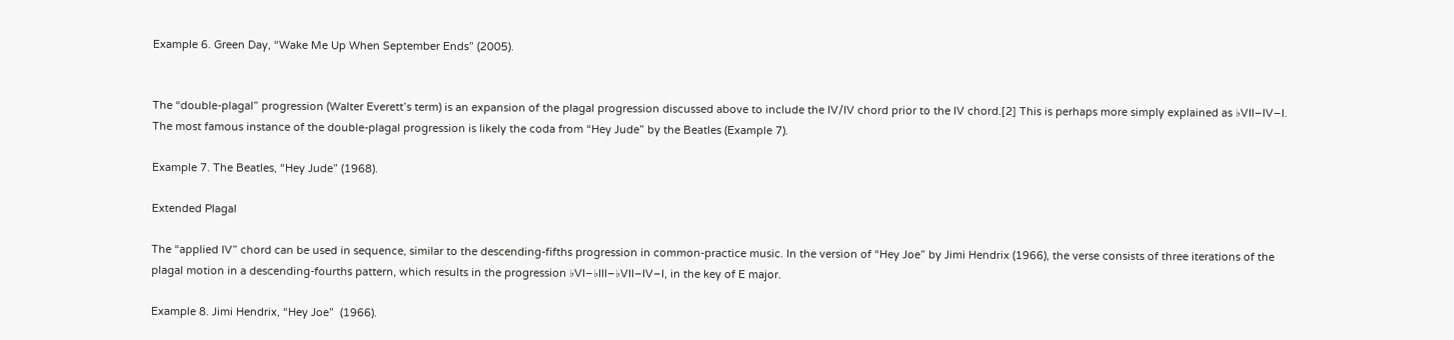Example 6. Green Day, “Wake Me Up When September Ends” (2005).


The “double-plagal” progression (Walter Everett’s term) is an expansion of the plagal progression discussed above to include the IV/IV chord prior to the IV chord.[2] This is perhaps more simply explained as ♭VII–IV–I. The most famous instance of the double-plagal progression is likely the coda from “Hey Jude” by the Beatles (Example 7).

Example 7. The Beatles, “Hey Jude” (1968).

Extended Plagal

The “applied IV” chord can be used in sequence, similar to the descending-fifths progression in common-practice music. In the version of “Hey Joe” by Jimi Hendrix (1966), the verse consists of three iterations of the plagal motion in a descending-fourths pattern, which results in the progression ♭VI–♭III–♭VII–IV–I, in the key of E major.

Example 8. Jimi Hendrix, “Hey Joe”  (1966).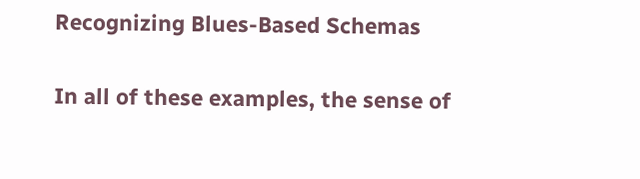Recognizing Blues-Based Schemas

In all of these examples, the sense of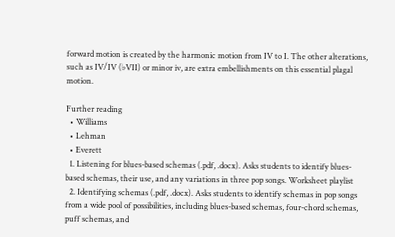forward motion is created by the harmonic motion from IV to I. The other alterations, such as IV/IV (♭VII) or minor iv, are extra embellishments on this essential plagal motion.

Further reading
  • Williams
  • Lehman
  • Everett
  1. Listening for blues-based schemas (.pdf, .docx). Asks students to identify blues-based schemas, their use, and any variations in three pop songs. Worksheet playlist
  2. Identifying schemas (.pdf, .docx). Asks students to identify schemas in pop songs from a wide pool of possibilities, including blues-based schemas, four-chord schemas, puff schemas, and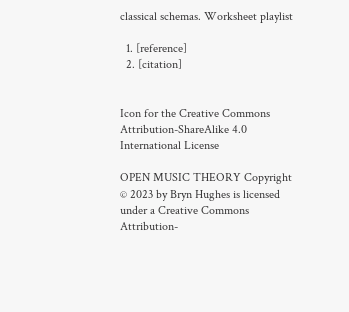classical schemas. Worksheet playlist

  1. [reference]
  2. [citation]


Icon for the Creative Commons Attribution-ShareAlike 4.0 International License

OPEN MUSIC THEORY Copyright © 2023 by Bryn Hughes is licensed under a Creative Commons Attribution-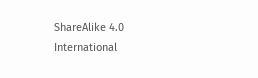ShareAlike 4.0 International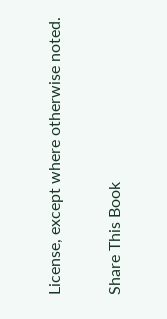License, except where otherwise noted.

Share This Book